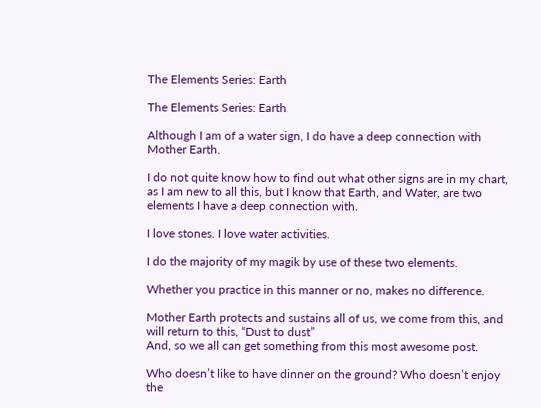The Elements Series: Earth

The Elements Series: Earth

Although I am of a water sign, I do have a deep connection with Mother Earth.

I do not quite know how to find out what other signs are in my chart, as I am new to all this, but I know that Earth, and Water, are two elements I have a deep connection with.

I love stones. I love water activities.

I do the majority of my magik by use of these two elements.

Whether you practice in this manner or no, makes no difference.

Mother Earth protects and sustains all of us, we come from this, and will return to this, “Dust to dust”
And, so we all can get something from this most awesome post.

Who doesn’t like to have dinner on the ground? Who doesn’t enjoy the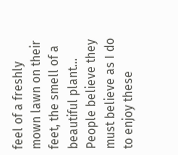feel of a freshly mown lawn on their feet, the smell of a beautiful plant…
People believe they must believe as I do to enjoy these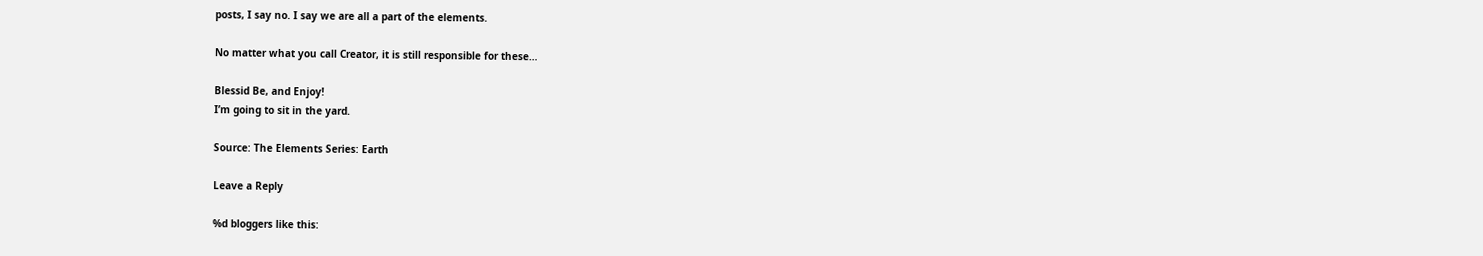posts, I say no. I say we are all a part of the elements.

No matter what you call Creator, it is still responsible for these…

Blessid Be, and Enjoy!
I’m going to sit in the yard.

Source: The Elements Series: Earth

Leave a Reply

%d bloggers like this: